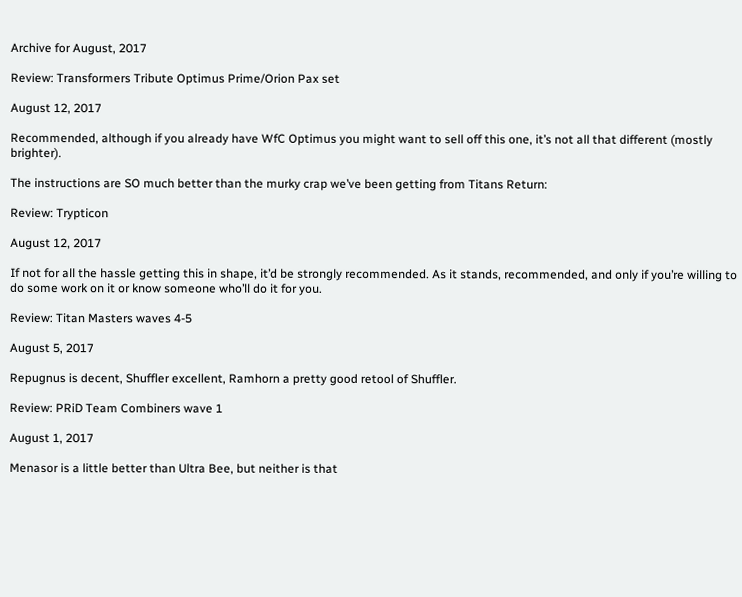Archive for August, 2017

Review: Transformers Tribute Optimus Prime/Orion Pax set

August 12, 2017

Recommended, although if you already have WfC Optimus you might want to sell off this one, it’s not all that different (mostly brighter).

The instructions are SO much better than the murky crap we’ve been getting from Titans Return:

Review: Trypticon

August 12, 2017

If not for all the hassle getting this in shape, it’d be strongly recommended. As it stands, recommended, and only if you’re willing to do some work on it or know someone who’ll do it for you.

Review: Titan Masters waves 4-5

August 5, 2017

Repugnus is decent, Shuffler excellent, Ramhorn a pretty good retool of Shuffler.

Review: PRiD Team Combiners wave 1

August 1, 2017

Menasor is a little better than Ultra Bee, but neither is that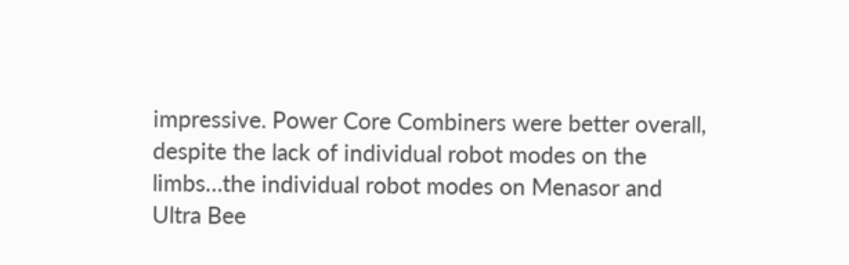impressive. Power Core Combiners were better overall, despite the lack of individual robot modes on the limbs…the individual robot modes on Menasor and Ultra Bee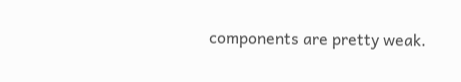components are pretty weak.